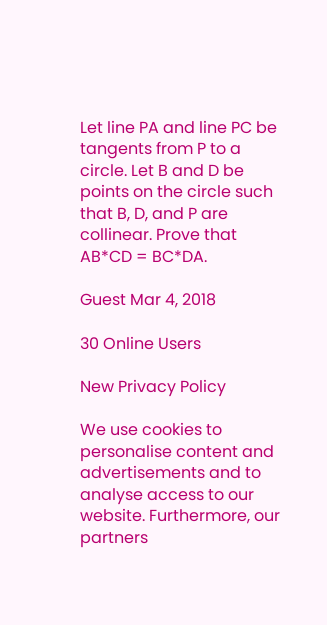Let line PA and line PC be tangents from P to a circle. Let B and D be points on the circle such that B, D, and P are collinear. Prove that AB*CD = BC*DA.

Guest Mar 4, 2018

30 Online Users

New Privacy Policy

We use cookies to personalise content and advertisements and to analyse access to our website. Furthermore, our partners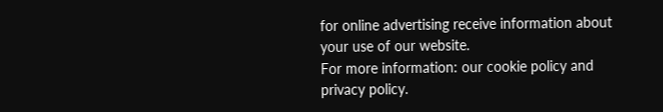for online advertising receive information about your use of our website.
For more information: our cookie policy and privacy policy.